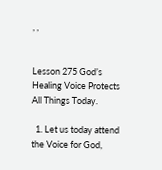, ,


Lesson 275 God’s Healing Voice Protects All Things Today.

  1. Let us today attend the Voice for God,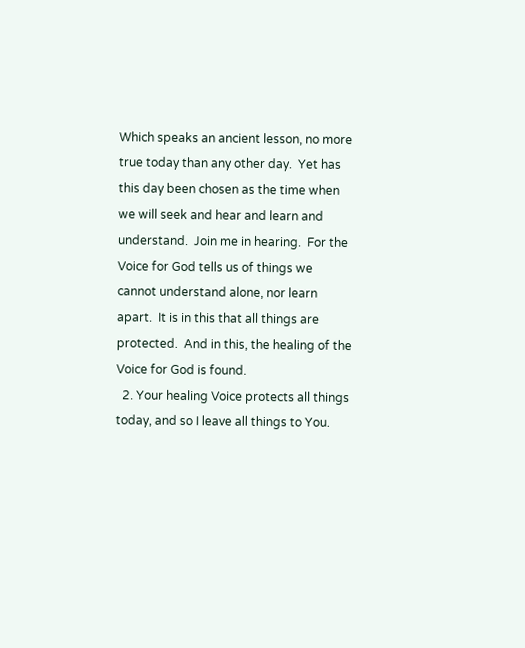Which speaks an ancient lesson, no more true today than any other day.  Yet has this day been chosen as the time when we will seek and hear and learn and understand.  Join me in hearing.  For the Voice for God tells us of things we cannot understand alone, nor learn apart.  It is in this that all things are protected.  And in this, the healing of the Voice for God is found.
  2. Your healing Voice protects all things today, and so I leave all things to You.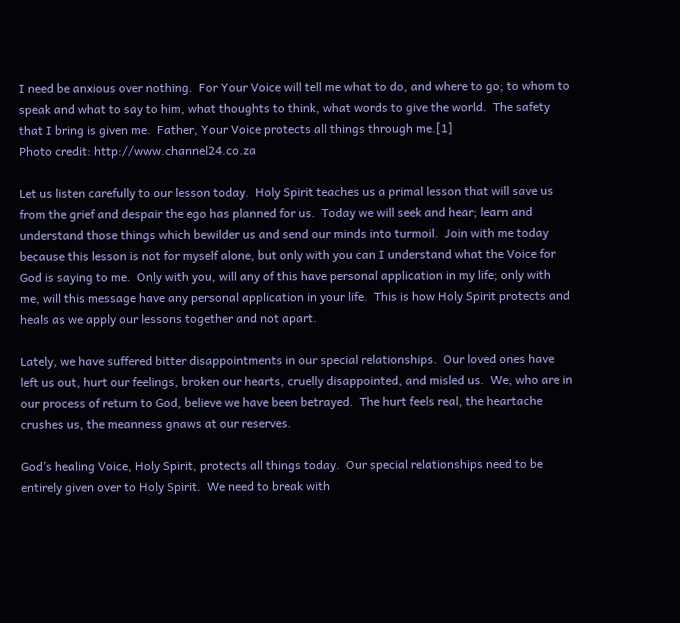I need be anxious over nothing.  For Your Voice will tell me what to do, and where to go; to whom to speak and what to say to him, what thoughts to think, what words to give the world.  The safety that I bring is given me.  Father, Your Voice protects all things through me.[1]
Photo credit: http://www.channel24.co.za

Let us listen carefully to our lesson today.  Holy Spirit teaches us a primal lesson that will save us from the grief and despair the ego has planned for us.  Today we will seek and hear; learn and understand those things which bewilder us and send our minds into turmoil.  Join with me today because this lesson is not for myself alone, but only with you can I understand what the Voice for God is saying to me.  Only with you, will any of this have personal application in my life; only with me, will this message have any personal application in your life.  This is how Holy Spirit protects and heals as we apply our lessons together and not apart.

Lately, we have suffered bitter disappointments in our special relationships.  Our loved ones have left us out, hurt our feelings, broken our hearts, cruelly disappointed, and misled us.  We, who are in our process of return to God, believe we have been betrayed.  The hurt feels real, the heartache crushes us, the meanness gnaws at our reserves.

God’s healing Voice, Holy Spirit, protects all things today.  Our special relationships need to be entirely given over to Holy Spirit.  We need to break with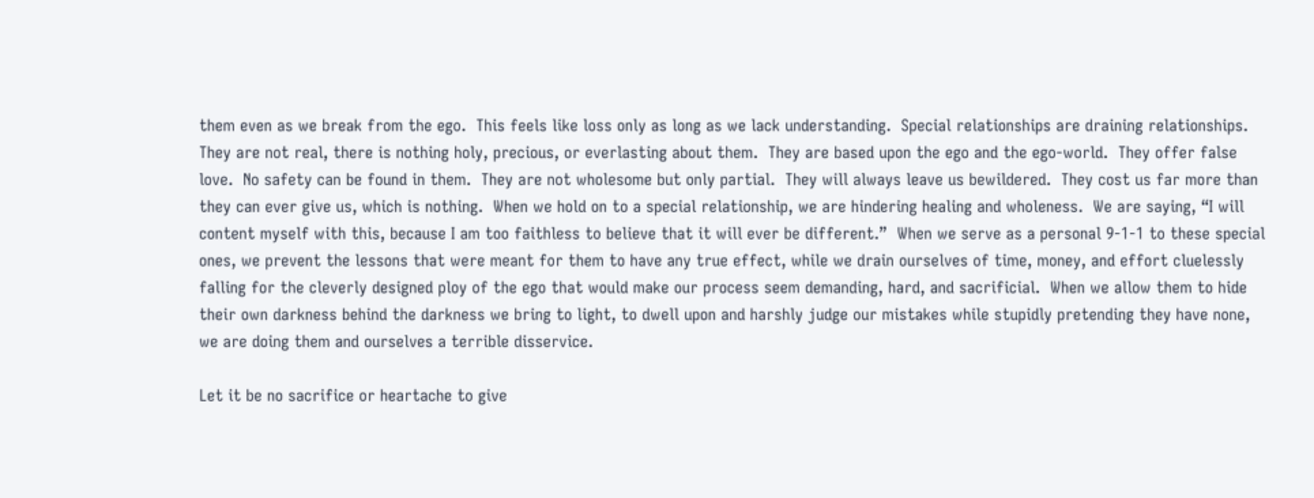them even as we break from the ego.  This feels like loss only as long as we lack understanding.  Special relationships are draining relationships.  They are not real, there is nothing holy, precious, or everlasting about them.  They are based upon the ego and the ego-world.  They offer false love.  No safety can be found in them.  They are not wholesome but only partial.  They will always leave us bewildered.  They cost us far more than they can ever give us, which is nothing.  When we hold on to a special relationship, we are hindering healing and wholeness.  We are saying, “I will content myself with this, because I am too faithless to believe that it will ever be different.”  When we serve as a personal 9-1-1 to these special ones, we prevent the lessons that were meant for them to have any true effect, while we drain ourselves of time, money, and effort cluelessly falling for the cleverly designed ploy of the ego that would make our process seem demanding, hard, and sacrificial.  When we allow them to hide their own darkness behind the darkness we bring to light, to dwell upon and harshly judge our mistakes while stupidly pretending they have none, we are doing them and ourselves a terrible disservice.

Let it be no sacrifice or heartache to give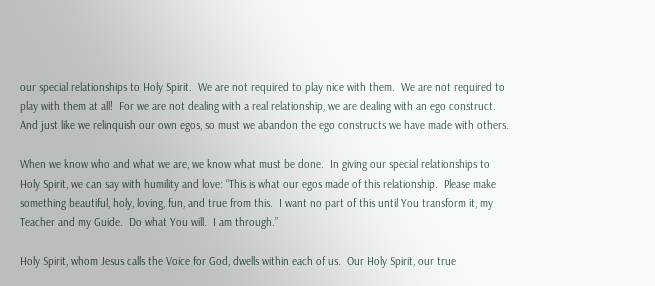our special relationships to Holy Spirit.  We are not required to play nice with them.  We are not required to play with them at all!  For we are not dealing with a real relationship, we are dealing with an ego construct.  And just like we relinquish our own egos, so must we abandon the ego constructs we have made with others.

When we know who and what we are, we know what must be done.  In giving our special relationships to Holy Spirit, we can say with humility and love: “This is what our egos made of this relationship.  Please make something beautiful, holy, loving, fun, and true from this.  I want no part of this until You transform it, my Teacher and my Guide.  Do what You will.  I am through.”

Holy Spirit, whom Jesus calls the Voice for God, dwells within each of us.  Our Holy Spirit, our true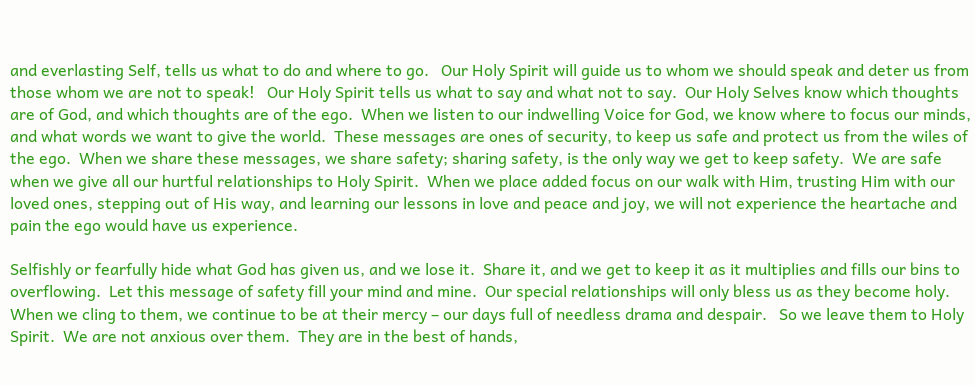and everlasting Self, tells us what to do and where to go.   Our Holy Spirit will guide us to whom we should speak and deter us from those whom we are not to speak!   Our Holy Spirit tells us what to say and what not to say.  Our Holy Selves know which thoughts are of God, and which thoughts are of the ego.  When we listen to our indwelling Voice for God, we know where to focus our minds, and what words we want to give the world.  These messages are ones of security, to keep us safe and protect us from the wiles of the ego.  When we share these messages, we share safety; sharing safety, is the only way we get to keep safety.  We are safe when we give all our hurtful relationships to Holy Spirit.  When we place added focus on our walk with Him, trusting Him with our loved ones, stepping out of His way, and learning our lessons in love and peace and joy, we will not experience the heartache and pain the ego would have us experience.

Selfishly or fearfully hide what God has given us, and we lose it.  Share it, and we get to keep it as it multiplies and fills our bins to overflowing.  Let this message of safety fill your mind and mine.  Our special relationships will only bless us as they become holy. When we cling to them, we continue to be at their mercy – our days full of needless drama and despair.   So we leave them to Holy Spirit.  We are not anxious over them.  They are in the best of hands,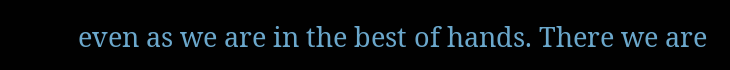even as we are in the best of hands. There we are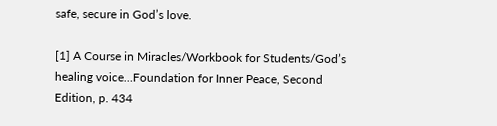safe, secure in God’s love.

[1] A Course in Miracles/Workbook for Students/God’s healing voice…Foundation for Inner Peace, Second Edition, p. 434